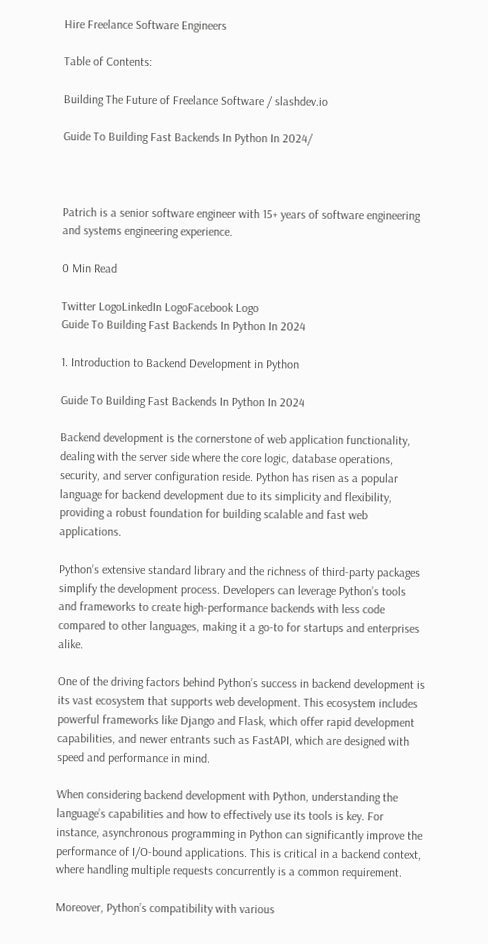Hire Freelance Software Engineers

Table of Contents:

Building The Future of Freelance Software / slashdev.io

Guide To Building Fast Backends In Python In 2024/



Patrich is a senior software engineer with 15+ years of software engineering and systems engineering experience.

0 Min Read

Twitter LogoLinkedIn LogoFacebook Logo
Guide To Building Fast Backends In Python In 2024

1. Introduction to Backend Development in Python

Guide To Building Fast Backends In Python In 2024

Backend development is the cornerstone of web application functionality, dealing with the server side where the core logic, database operations, security, and server configuration reside. Python has risen as a popular language for backend development due to its simplicity and flexibility, providing a robust foundation for building scalable and fast web applications.

Python’s extensive standard library and the richness of third-party packages simplify the development process. Developers can leverage Python’s tools and frameworks to create high-performance backends with less code compared to other languages, making it a go-to for startups and enterprises alike.

One of the driving factors behind Python’s success in backend development is its vast ecosystem that supports web development. This ecosystem includes powerful frameworks like Django and Flask, which offer rapid development capabilities, and newer entrants such as FastAPI, which are designed with speed and performance in mind.

When considering backend development with Python, understanding the language’s capabilities and how to effectively use its tools is key. For instance, asynchronous programming in Python can significantly improve the performance of I/O-bound applications. This is critical in a backend context, where handling multiple requests concurrently is a common requirement.

Moreover, Python’s compatibility with various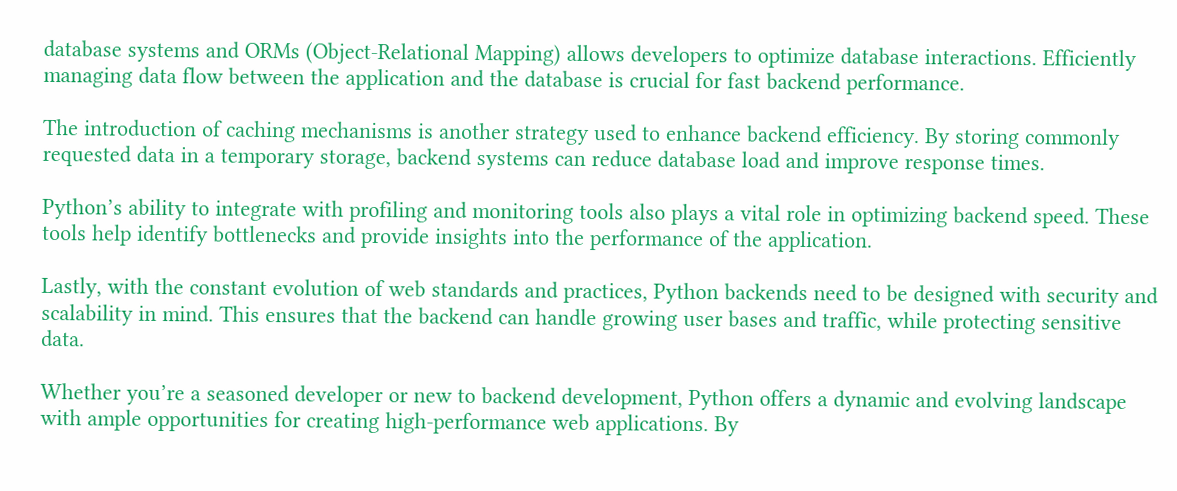database systems and ORMs (Object-Relational Mapping) allows developers to optimize database interactions. Efficiently managing data flow between the application and the database is crucial for fast backend performance.

The introduction of caching mechanisms is another strategy used to enhance backend efficiency. By storing commonly requested data in a temporary storage, backend systems can reduce database load and improve response times.

Python’s ability to integrate with profiling and monitoring tools also plays a vital role in optimizing backend speed. These tools help identify bottlenecks and provide insights into the performance of the application.

Lastly, with the constant evolution of web standards and practices, Python backends need to be designed with security and scalability in mind. This ensures that the backend can handle growing user bases and traffic, while protecting sensitive data.

Whether you’re a seasoned developer or new to backend development, Python offers a dynamic and evolving landscape with ample opportunities for creating high-performance web applications. By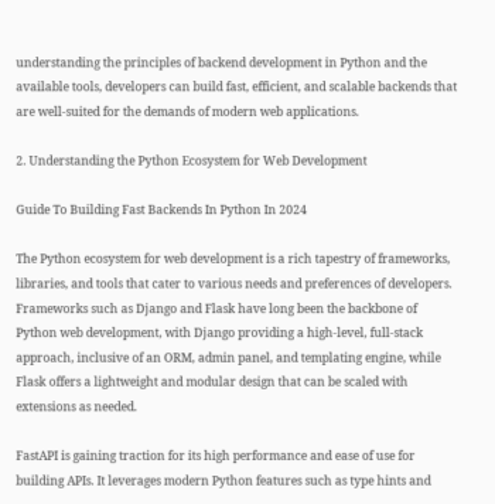understanding the principles of backend development in Python and the available tools, developers can build fast, efficient, and scalable backends that are well-suited for the demands of modern web applications.

2. Understanding the Python Ecosystem for Web Development

Guide To Building Fast Backends In Python In 2024

The Python ecosystem for web development is a rich tapestry of frameworks, libraries, and tools that cater to various needs and preferences of developers. Frameworks such as Django and Flask have long been the backbone of Python web development, with Django providing a high-level, full-stack approach, inclusive of an ORM, admin panel, and templating engine, while Flask offers a lightweight and modular design that can be scaled with extensions as needed.

FastAPI is gaining traction for its high performance and ease of use for building APIs. It leverages modern Python features such as type hints and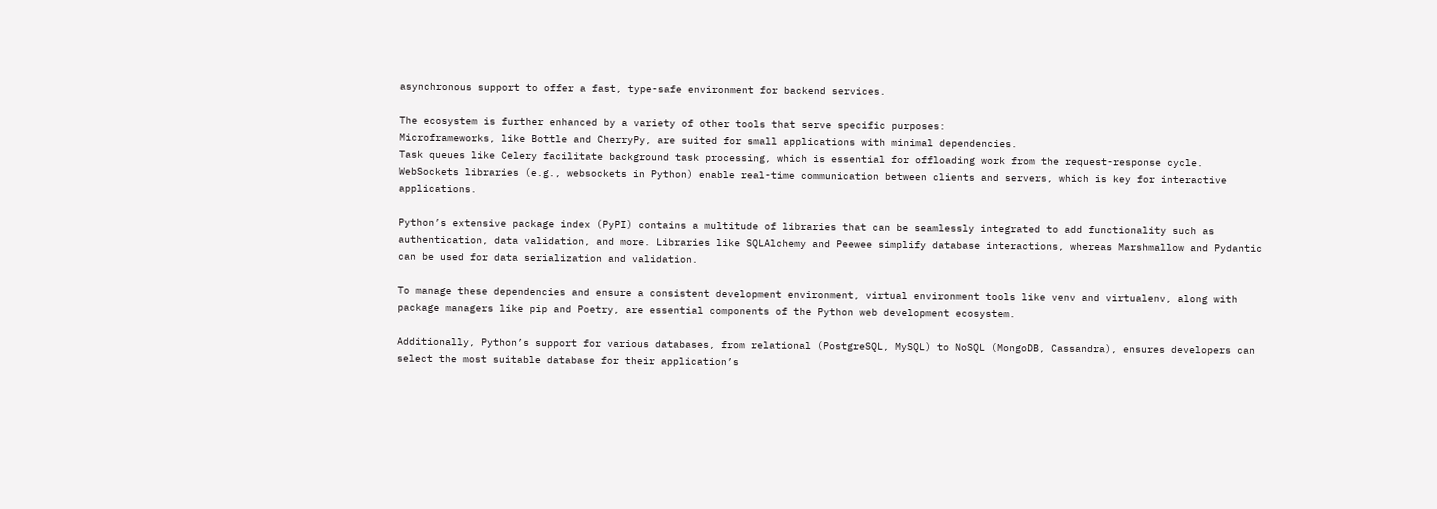asynchronous support to offer a fast, type-safe environment for backend services.

The ecosystem is further enhanced by a variety of other tools that serve specific purposes:
Microframeworks, like Bottle and CherryPy, are suited for small applications with minimal dependencies.
Task queues like Celery facilitate background task processing, which is essential for offloading work from the request-response cycle.
WebSockets libraries (e.g., websockets in Python) enable real-time communication between clients and servers, which is key for interactive applications.

Python’s extensive package index (PyPI) contains a multitude of libraries that can be seamlessly integrated to add functionality such as authentication, data validation, and more. Libraries like SQLAlchemy and Peewee simplify database interactions, whereas Marshmallow and Pydantic can be used for data serialization and validation.

To manage these dependencies and ensure a consistent development environment, virtual environment tools like venv and virtualenv, along with package managers like pip and Poetry, are essential components of the Python web development ecosystem.

Additionally, Python’s support for various databases, from relational (PostgreSQL, MySQL) to NoSQL (MongoDB, Cassandra), ensures developers can select the most suitable database for their application’s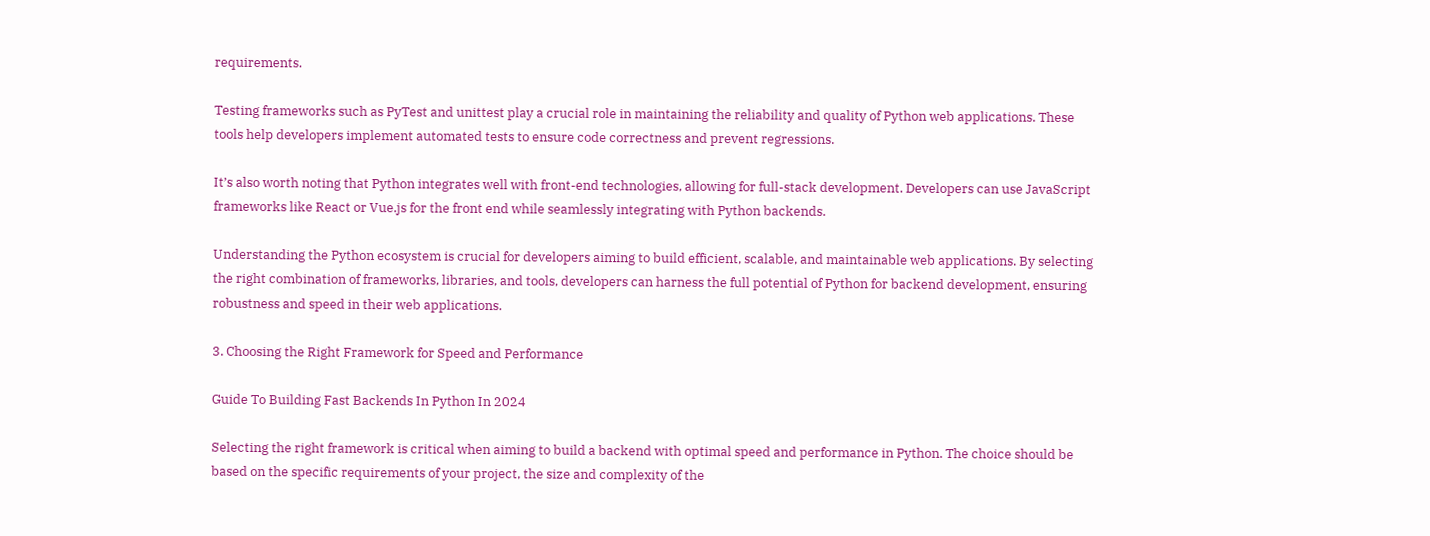requirements.

Testing frameworks such as PyTest and unittest play a crucial role in maintaining the reliability and quality of Python web applications. These tools help developers implement automated tests to ensure code correctness and prevent regressions.

It’s also worth noting that Python integrates well with front-end technologies, allowing for full-stack development. Developers can use JavaScript frameworks like React or Vue.js for the front end while seamlessly integrating with Python backends.

Understanding the Python ecosystem is crucial for developers aiming to build efficient, scalable, and maintainable web applications. By selecting the right combination of frameworks, libraries, and tools, developers can harness the full potential of Python for backend development, ensuring robustness and speed in their web applications.

3. Choosing the Right Framework for Speed and Performance

Guide To Building Fast Backends In Python In 2024

Selecting the right framework is critical when aiming to build a backend with optimal speed and performance in Python. The choice should be based on the specific requirements of your project, the size and complexity of the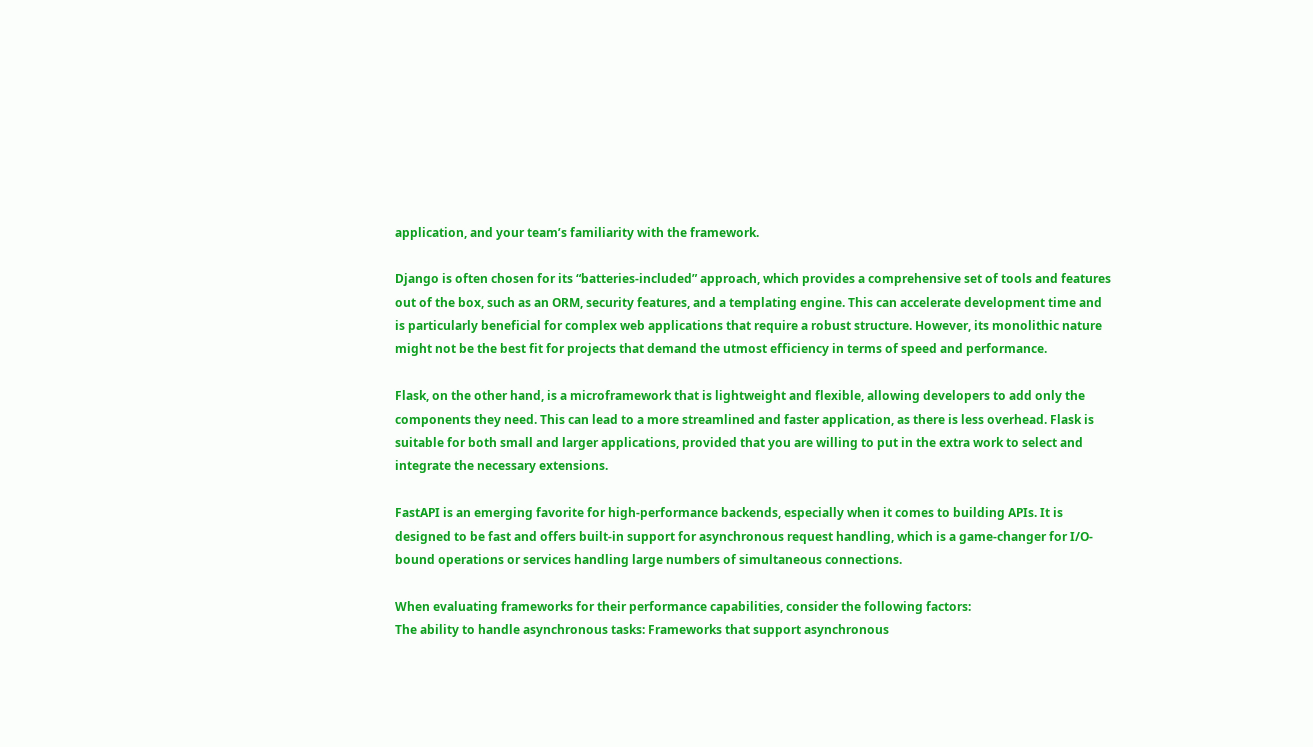application, and your team’s familiarity with the framework.

Django is often chosen for its “batteries-included” approach, which provides a comprehensive set of tools and features out of the box, such as an ORM, security features, and a templating engine. This can accelerate development time and is particularly beneficial for complex web applications that require a robust structure. However, its monolithic nature might not be the best fit for projects that demand the utmost efficiency in terms of speed and performance.

Flask, on the other hand, is a microframework that is lightweight and flexible, allowing developers to add only the components they need. This can lead to a more streamlined and faster application, as there is less overhead. Flask is suitable for both small and larger applications, provided that you are willing to put in the extra work to select and integrate the necessary extensions.

FastAPI is an emerging favorite for high-performance backends, especially when it comes to building APIs. It is designed to be fast and offers built-in support for asynchronous request handling, which is a game-changer for I/O-bound operations or services handling large numbers of simultaneous connections.

When evaluating frameworks for their performance capabilities, consider the following factors:
The ability to handle asynchronous tasks: Frameworks that support asynchronous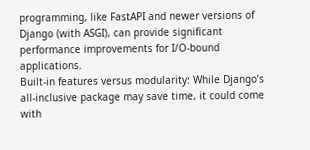programming, like FastAPI and newer versions of Django (with ASGI), can provide significant performance improvements for I/O-bound applications.
Built-in features versus modularity: While Django’s all-inclusive package may save time, it could come with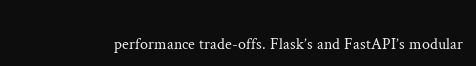performance trade-offs. Flask’s and FastAPI’s modular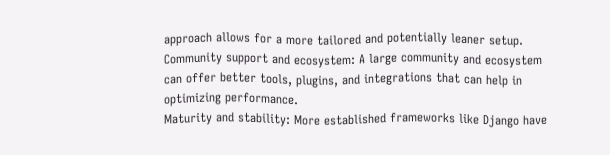approach allows for a more tailored and potentially leaner setup.
Community support and ecosystem: A large community and ecosystem can offer better tools, plugins, and integrations that can help in optimizing performance.
Maturity and stability: More established frameworks like Django have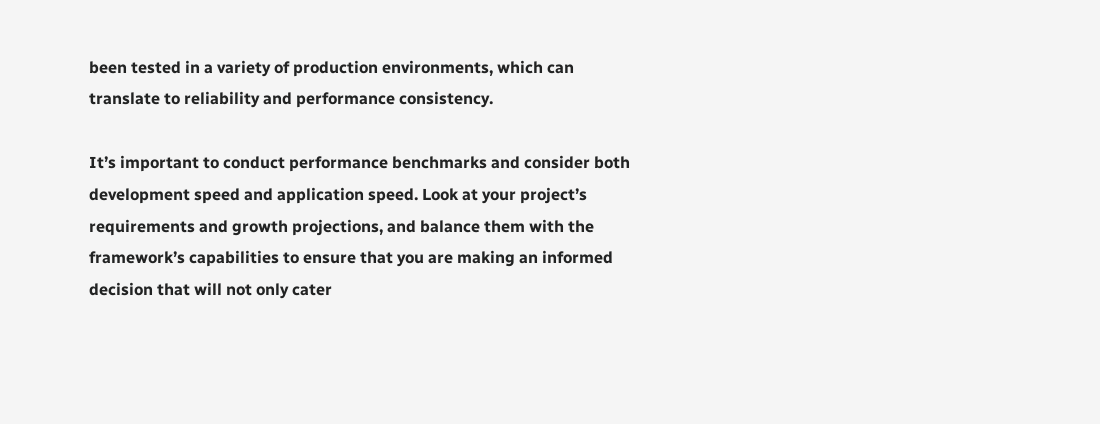been tested in a variety of production environments, which can translate to reliability and performance consistency.

It’s important to conduct performance benchmarks and consider both development speed and application speed. Look at your project’s requirements and growth projections, and balance them with the framework’s capabilities to ensure that you are making an informed decision that will not only cater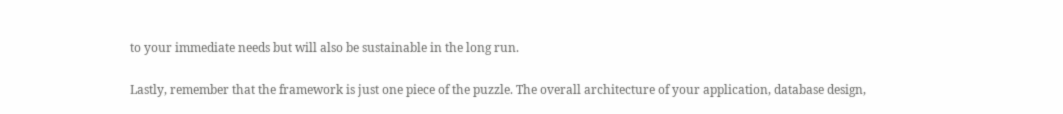to your immediate needs but will also be sustainable in the long run.

Lastly, remember that the framework is just one piece of the puzzle. The overall architecture of your application, database design,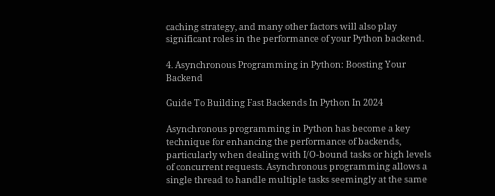caching strategy, and many other factors will also play significant roles in the performance of your Python backend.

4. Asynchronous Programming in Python: Boosting Your Backend

Guide To Building Fast Backends In Python In 2024

Asynchronous programming in Python has become a key technique for enhancing the performance of backends, particularly when dealing with I/O-bound tasks or high levels of concurrent requests. Asynchronous programming allows a single thread to handle multiple tasks seemingly at the same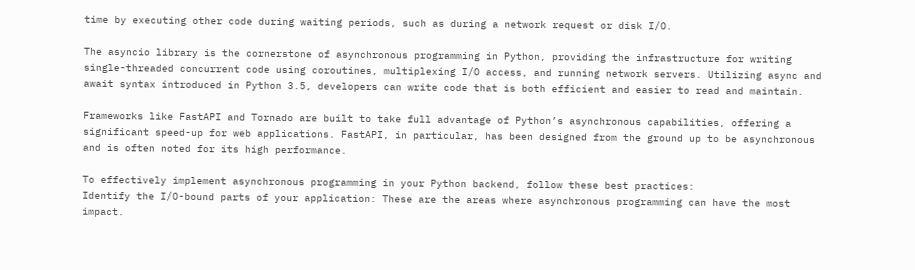time by executing other code during waiting periods, such as during a network request or disk I/O.

The asyncio library is the cornerstone of asynchronous programming in Python, providing the infrastructure for writing single-threaded concurrent code using coroutines, multiplexing I/O access, and running network servers. Utilizing async and await syntax introduced in Python 3.5, developers can write code that is both efficient and easier to read and maintain.

Frameworks like FastAPI and Tornado are built to take full advantage of Python’s asynchronous capabilities, offering a significant speed-up for web applications. FastAPI, in particular, has been designed from the ground up to be asynchronous and is often noted for its high performance.

To effectively implement asynchronous programming in your Python backend, follow these best practices:
Identify the I/O-bound parts of your application: These are the areas where asynchronous programming can have the most impact.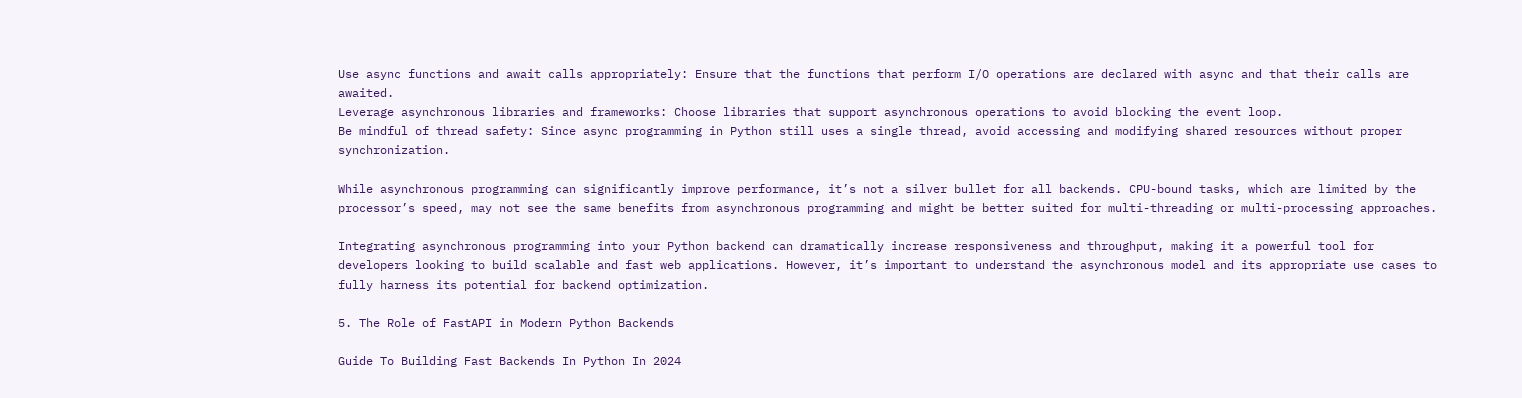Use async functions and await calls appropriately: Ensure that the functions that perform I/O operations are declared with async and that their calls are awaited.
Leverage asynchronous libraries and frameworks: Choose libraries that support asynchronous operations to avoid blocking the event loop.
Be mindful of thread safety: Since async programming in Python still uses a single thread, avoid accessing and modifying shared resources without proper synchronization.

While asynchronous programming can significantly improve performance, it’s not a silver bullet for all backends. CPU-bound tasks, which are limited by the processor’s speed, may not see the same benefits from asynchronous programming and might be better suited for multi-threading or multi-processing approaches.

Integrating asynchronous programming into your Python backend can dramatically increase responsiveness and throughput, making it a powerful tool for developers looking to build scalable and fast web applications. However, it’s important to understand the asynchronous model and its appropriate use cases to fully harness its potential for backend optimization.

5. The Role of FastAPI in Modern Python Backends

Guide To Building Fast Backends In Python In 2024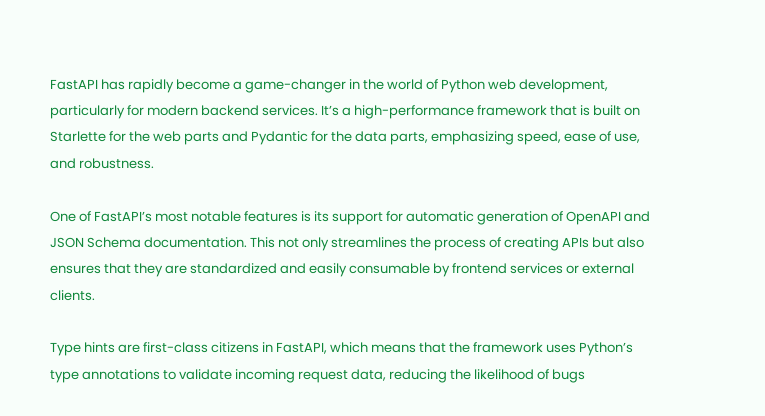FastAPI has rapidly become a game-changer in the world of Python web development, particularly for modern backend services. It’s a high-performance framework that is built on Starlette for the web parts and Pydantic for the data parts, emphasizing speed, ease of use, and robustness.

One of FastAPI’s most notable features is its support for automatic generation of OpenAPI and JSON Schema documentation. This not only streamlines the process of creating APIs but also ensures that they are standardized and easily consumable by frontend services or external clients.

Type hints are first-class citizens in FastAPI, which means that the framework uses Python’s type annotations to validate incoming request data, reducing the likelihood of bugs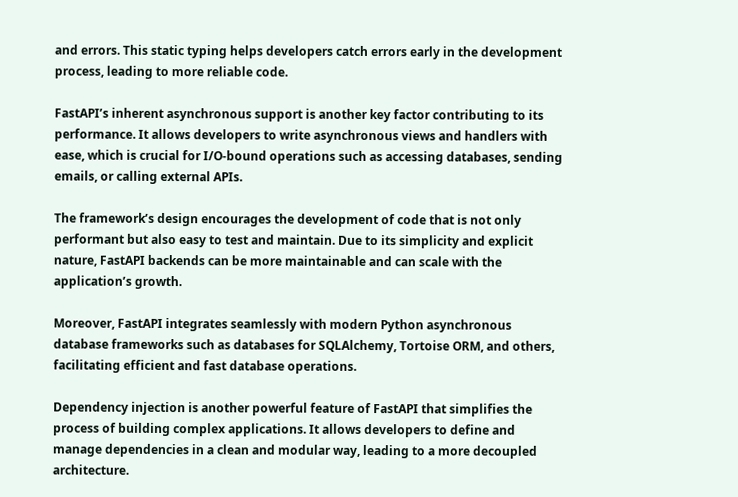and errors. This static typing helps developers catch errors early in the development process, leading to more reliable code.

FastAPI’s inherent asynchronous support is another key factor contributing to its performance. It allows developers to write asynchronous views and handlers with ease, which is crucial for I/O-bound operations such as accessing databases, sending emails, or calling external APIs.

The framework’s design encourages the development of code that is not only performant but also easy to test and maintain. Due to its simplicity and explicit nature, FastAPI backends can be more maintainable and can scale with the application’s growth.

Moreover, FastAPI integrates seamlessly with modern Python asynchronous database frameworks such as databases for SQLAlchemy, Tortoise ORM, and others, facilitating efficient and fast database operations.

Dependency injection is another powerful feature of FastAPI that simplifies the process of building complex applications. It allows developers to define and manage dependencies in a clean and modular way, leading to a more decoupled architecture.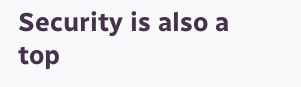Security is also a top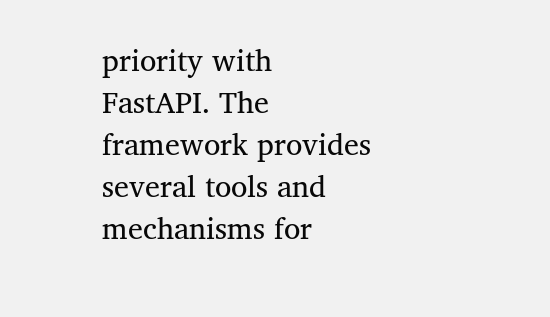priority with FastAPI. The framework provides several tools and mechanisms for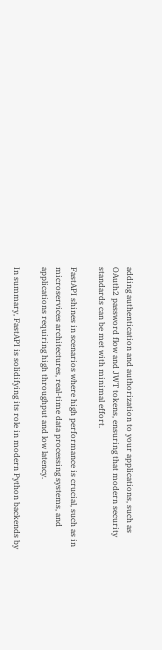adding authentication and authorization to your applications, such as OAuth2 password flow and JWT tokens, ensuring that modern security standards can be met with minimal effort.

FastAPI shines in scenarios where high performance is crucial, such as in microservices architectures, real-time data processing systems, and applications requiring high throughput and low latency.

In summary, FastAPI is solidifying its role in modern Python backends by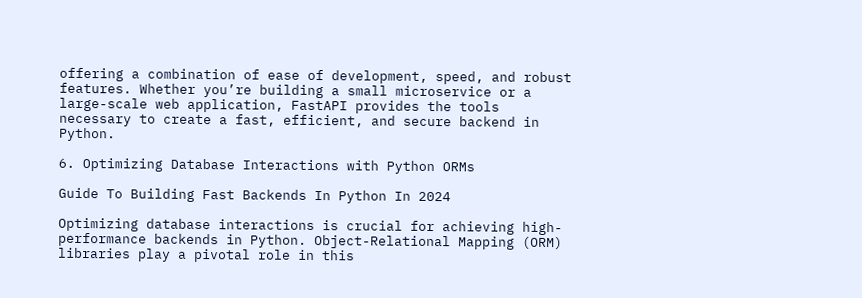offering a combination of ease of development, speed, and robust features. Whether you’re building a small microservice or a large-scale web application, FastAPI provides the tools necessary to create a fast, efficient, and secure backend in Python.

6. Optimizing Database Interactions with Python ORMs

Guide To Building Fast Backends In Python In 2024

Optimizing database interactions is crucial for achieving high-performance backends in Python. Object-Relational Mapping (ORM) libraries play a pivotal role in this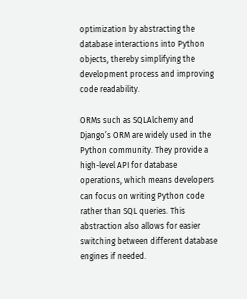optimization by abstracting the database interactions into Python objects, thereby simplifying the development process and improving code readability.

ORMs such as SQLAlchemy and Django’s ORM are widely used in the Python community. They provide a high-level API for database operations, which means developers can focus on writing Python code rather than SQL queries. This abstraction also allows for easier switching between different database engines if needed.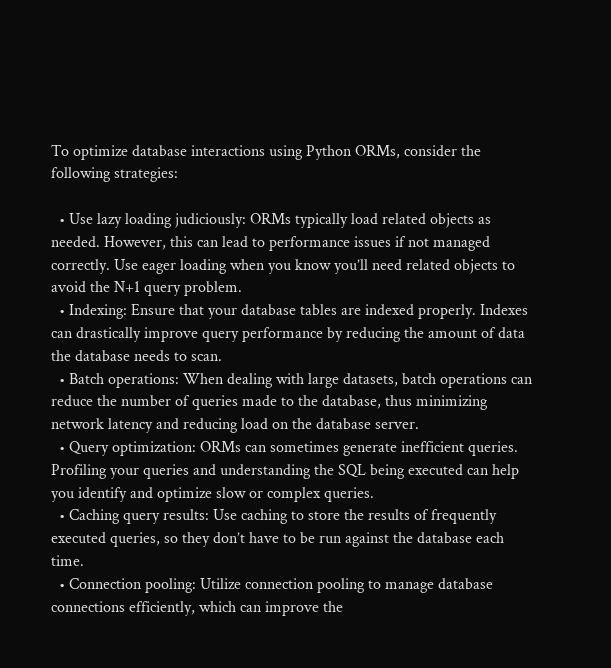To optimize database interactions using Python ORMs, consider the following strategies:

  • Use lazy loading judiciously: ORMs typically load related objects as needed. However, this can lead to performance issues if not managed correctly. Use eager loading when you know you’ll need related objects to avoid the N+1 query problem.
  • Indexing: Ensure that your database tables are indexed properly. Indexes can drastically improve query performance by reducing the amount of data the database needs to scan.
  • Batch operations: When dealing with large datasets, batch operations can reduce the number of queries made to the database, thus minimizing network latency and reducing load on the database server.
  • Query optimization: ORMs can sometimes generate inefficient queries. Profiling your queries and understanding the SQL being executed can help you identify and optimize slow or complex queries.
  • Caching query results: Use caching to store the results of frequently executed queries, so they don’t have to be run against the database each time.
  • Connection pooling: Utilize connection pooling to manage database connections efficiently, which can improve the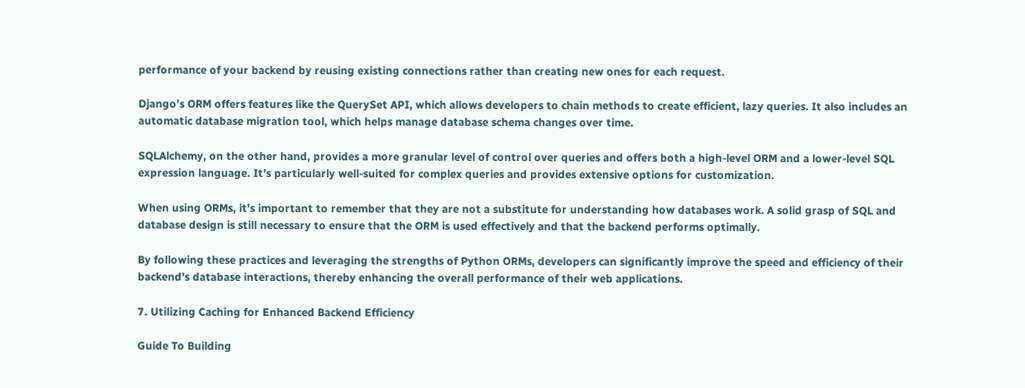performance of your backend by reusing existing connections rather than creating new ones for each request.

Django’s ORM offers features like the QuerySet API, which allows developers to chain methods to create efficient, lazy queries. It also includes an automatic database migration tool, which helps manage database schema changes over time.

SQLAlchemy, on the other hand, provides a more granular level of control over queries and offers both a high-level ORM and a lower-level SQL expression language. It’s particularly well-suited for complex queries and provides extensive options for customization.

When using ORMs, it’s important to remember that they are not a substitute for understanding how databases work. A solid grasp of SQL and database design is still necessary to ensure that the ORM is used effectively and that the backend performs optimally.

By following these practices and leveraging the strengths of Python ORMs, developers can significantly improve the speed and efficiency of their backend’s database interactions, thereby enhancing the overall performance of their web applications.

7. Utilizing Caching for Enhanced Backend Efficiency

Guide To Building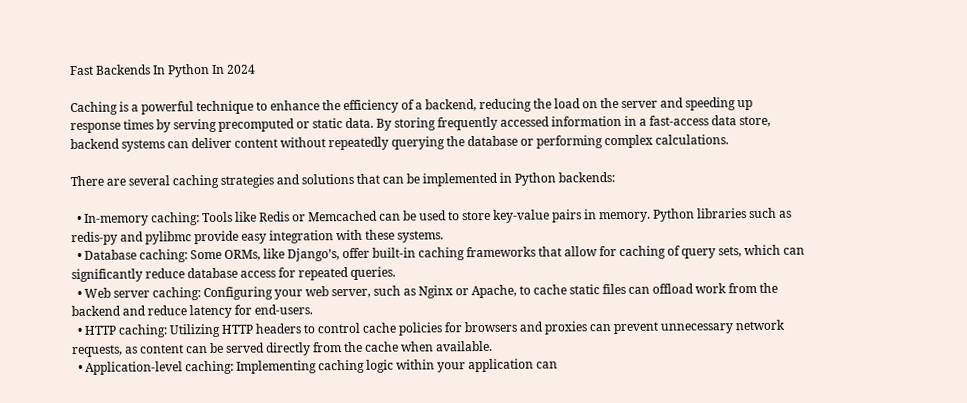Fast Backends In Python In 2024

Caching is a powerful technique to enhance the efficiency of a backend, reducing the load on the server and speeding up response times by serving precomputed or static data. By storing frequently accessed information in a fast-access data store, backend systems can deliver content without repeatedly querying the database or performing complex calculations.

There are several caching strategies and solutions that can be implemented in Python backends:

  • In-memory caching: Tools like Redis or Memcached can be used to store key-value pairs in memory. Python libraries such as redis-py and pylibmc provide easy integration with these systems.
  • Database caching: Some ORMs, like Django’s, offer built-in caching frameworks that allow for caching of query sets, which can significantly reduce database access for repeated queries.
  • Web server caching: Configuring your web server, such as Nginx or Apache, to cache static files can offload work from the backend and reduce latency for end-users.
  • HTTP caching: Utilizing HTTP headers to control cache policies for browsers and proxies can prevent unnecessary network requests, as content can be served directly from the cache when available.
  • Application-level caching: Implementing caching logic within your application can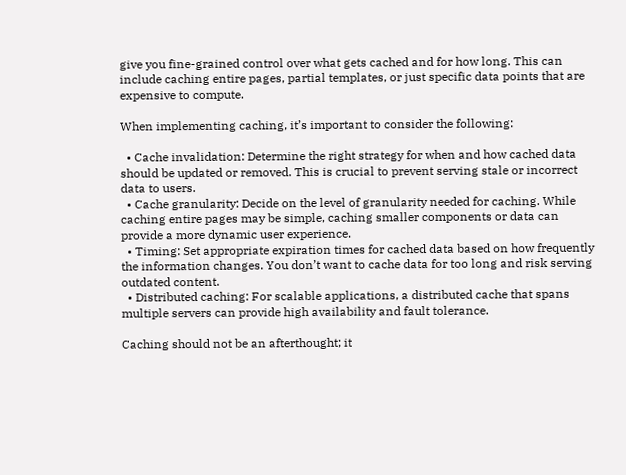give you fine-grained control over what gets cached and for how long. This can include caching entire pages, partial templates, or just specific data points that are expensive to compute.

When implementing caching, it’s important to consider the following:

  • Cache invalidation: Determine the right strategy for when and how cached data should be updated or removed. This is crucial to prevent serving stale or incorrect data to users.
  • Cache granularity: Decide on the level of granularity needed for caching. While caching entire pages may be simple, caching smaller components or data can provide a more dynamic user experience.
  • Timing: Set appropriate expiration times for cached data based on how frequently the information changes. You don’t want to cache data for too long and risk serving outdated content.
  • Distributed caching: For scalable applications, a distributed cache that spans multiple servers can provide high availability and fault tolerance.

Caching should not be an afterthought; it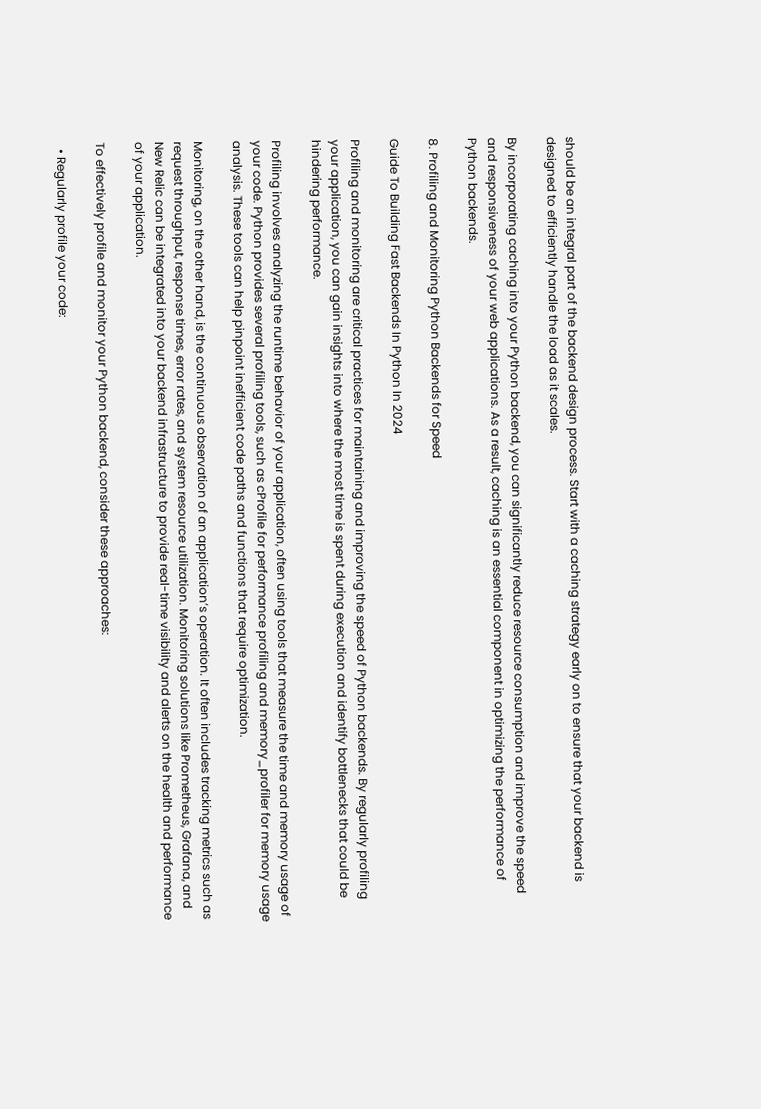should be an integral part of the backend design process. Start with a caching strategy early on to ensure that your backend is designed to efficiently handle the load as it scales.

By incorporating caching into your Python backend, you can significantly reduce resource consumption and improve the speed and responsiveness of your web applications. As a result, caching is an essential component in optimizing the performance of Python backends.

8. Profiling and Monitoring Python Backends for Speed

Guide To Building Fast Backends In Python In 2024

Profiling and monitoring are critical practices for maintaining and improving the speed of Python backends. By regularly profiling your application, you can gain insights into where the most time is spent during execution and identify bottlenecks that could be hindering performance.

Profiling involves analyzing the runtime behavior of your application, often using tools that measure the time and memory usage of your code. Python provides several profiling tools, such as cProfile for performance profiling and memory_profiler for memory usage analysis. These tools can help pinpoint inefficient code paths and functions that require optimization.

Monitoring, on the other hand, is the continuous observation of an application’s operation. It often includes tracking metrics such as request throughput, response times, error rates, and system resource utilization. Monitoring solutions like Prometheus, Grafana, and New Relic can be integrated into your backend infrastructure to provide real-time visibility and alerts on the health and performance of your application.

To effectively profile and monitor your Python backend, consider these approaches:

  • Regularly profile your code: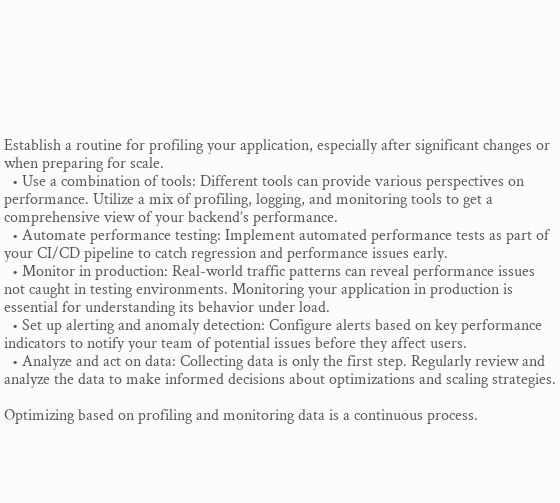Establish a routine for profiling your application, especially after significant changes or when preparing for scale.
  • Use a combination of tools: Different tools can provide various perspectives on performance. Utilize a mix of profiling, logging, and monitoring tools to get a comprehensive view of your backend’s performance.
  • Automate performance testing: Implement automated performance tests as part of your CI/CD pipeline to catch regression and performance issues early.
  • Monitor in production: Real-world traffic patterns can reveal performance issues not caught in testing environments. Monitoring your application in production is essential for understanding its behavior under load.
  • Set up alerting and anomaly detection: Configure alerts based on key performance indicators to notify your team of potential issues before they affect users.
  • Analyze and act on data: Collecting data is only the first step. Regularly review and analyze the data to make informed decisions about optimizations and scaling strategies.

Optimizing based on profiling and monitoring data is a continuous process.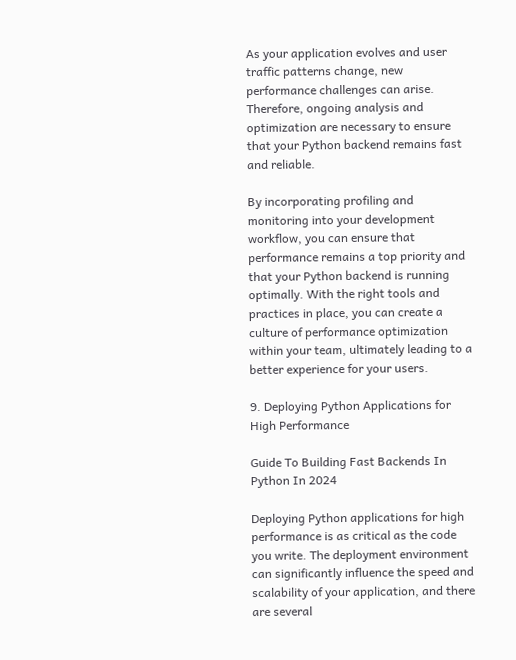As your application evolves and user traffic patterns change, new performance challenges can arise. Therefore, ongoing analysis and optimization are necessary to ensure that your Python backend remains fast and reliable.

By incorporating profiling and monitoring into your development workflow, you can ensure that performance remains a top priority and that your Python backend is running optimally. With the right tools and practices in place, you can create a culture of performance optimization within your team, ultimately leading to a better experience for your users.

9. Deploying Python Applications for High Performance

Guide To Building Fast Backends In Python In 2024

Deploying Python applications for high performance is as critical as the code you write. The deployment environment can significantly influence the speed and scalability of your application, and there are several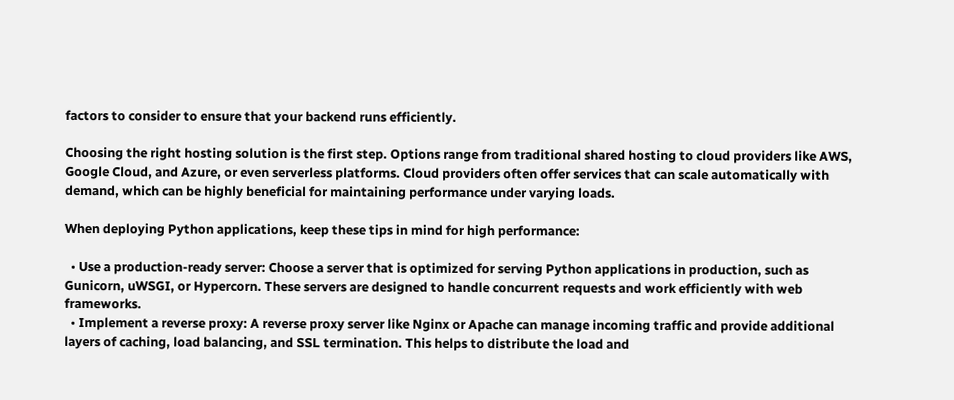factors to consider to ensure that your backend runs efficiently.

Choosing the right hosting solution is the first step. Options range from traditional shared hosting to cloud providers like AWS, Google Cloud, and Azure, or even serverless platforms. Cloud providers often offer services that can scale automatically with demand, which can be highly beneficial for maintaining performance under varying loads.

When deploying Python applications, keep these tips in mind for high performance:

  • Use a production-ready server: Choose a server that is optimized for serving Python applications in production, such as Gunicorn, uWSGI, or Hypercorn. These servers are designed to handle concurrent requests and work efficiently with web frameworks.
  • Implement a reverse proxy: A reverse proxy server like Nginx or Apache can manage incoming traffic and provide additional layers of caching, load balancing, and SSL termination. This helps to distribute the load and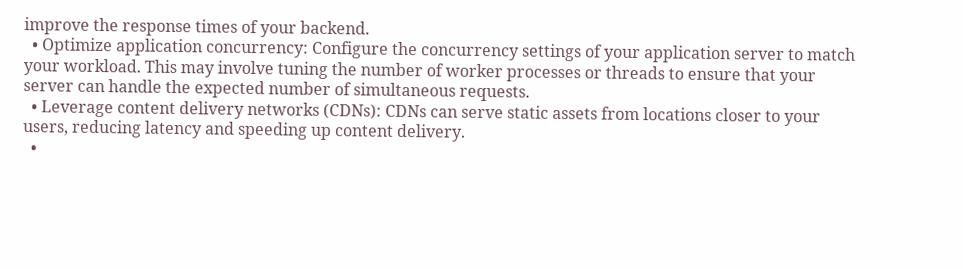improve the response times of your backend.
  • Optimize application concurrency: Configure the concurrency settings of your application server to match your workload. This may involve tuning the number of worker processes or threads to ensure that your server can handle the expected number of simultaneous requests.
  • Leverage content delivery networks (CDNs): CDNs can serve static assets from locations closer to your users, reducing latency and speeding up content delivery.
  •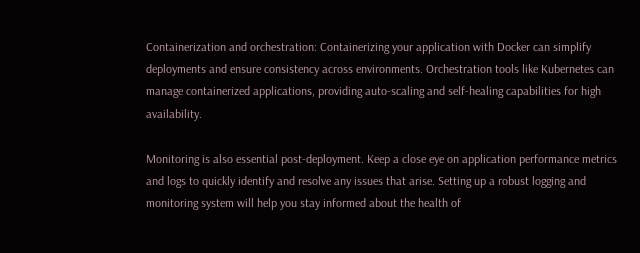Containerization and orchestration: Containerizing your application with Docker can simplify deployments and ensure consistency across environments. Orchestration tools like Kubernetes can manage containerized applications, providing auto-scaling and self-healing capabilities for high availability.

Monitoring is also essential post-deployment. Keep a close eye on application performance metrics and logs to quickly identify and resolve any issues that arise. Setting up a robust logging and monitoring system will help you stay informed about the health of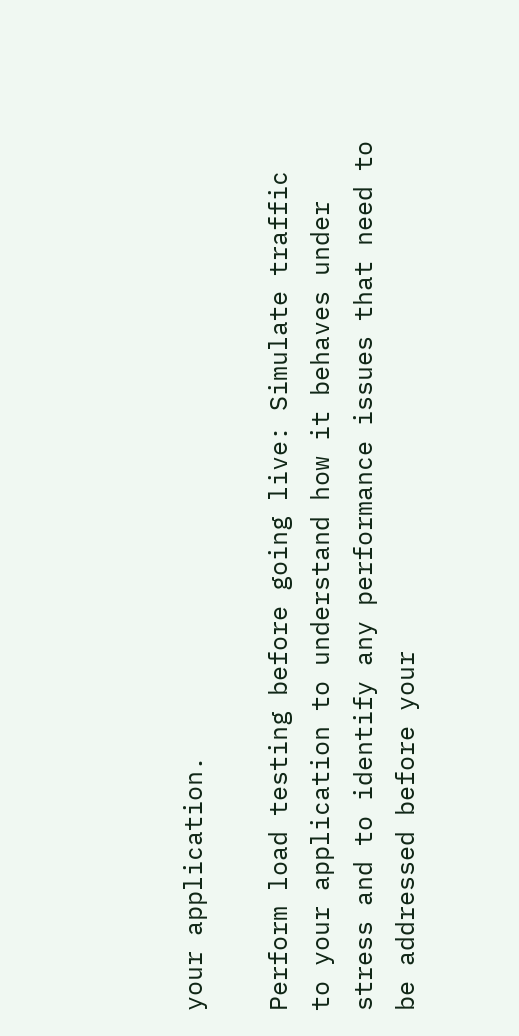your application.

Perform load testing before going live: Simulate traffic to your application to understand how it behaves under stress and to identify any performance issues that need to be addressed before your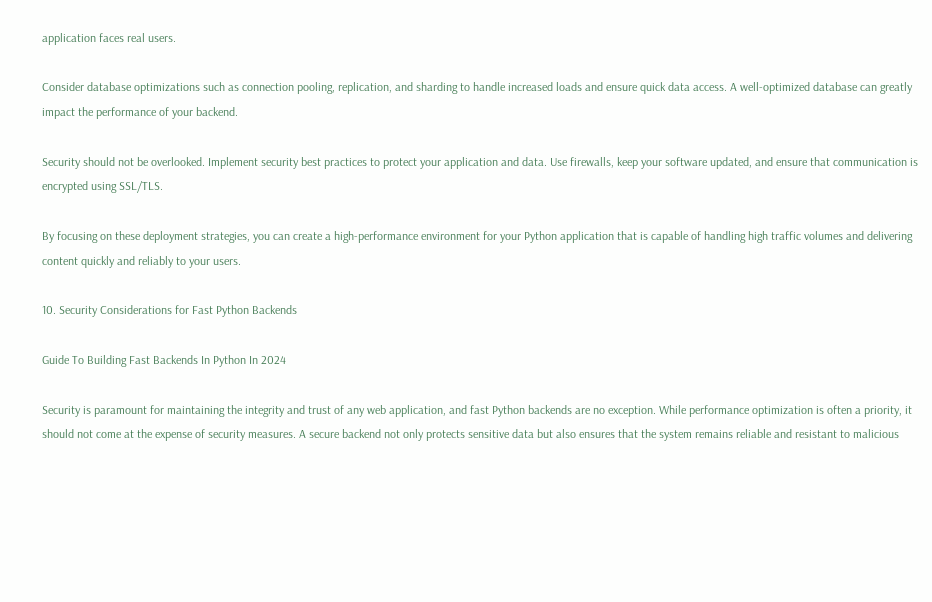application faces real users.

Consider database optimizations such as connection pooling, replication, and sharding to handle increased loads and ensure quick data access. A well-optimized database can greatly impact the performance of your backend.

Security should not be overlooked. Implement security best practices to protect your application and data. Use firewalls, keep your software updated, and ensure that communication is encrypted using SSL/TLS.

By focusing on these deployment strategies, you can create a high-performance environment for your Python application that is capable of handling high traffic volumes and delivering content quickly and reliably to your users.

10. Security Considerations for Fast Python Backends

Guide To Building Fast Backends In Python In 2024

Security is paramount for maintaining the integrity and trust of any web application, and fast Python backends are no exception. While performance optimization is often a priority, it should not come at the expense of security measures. A secure backend not only protects sensitive data but also ensures that the system remains reliable and resistant to malicious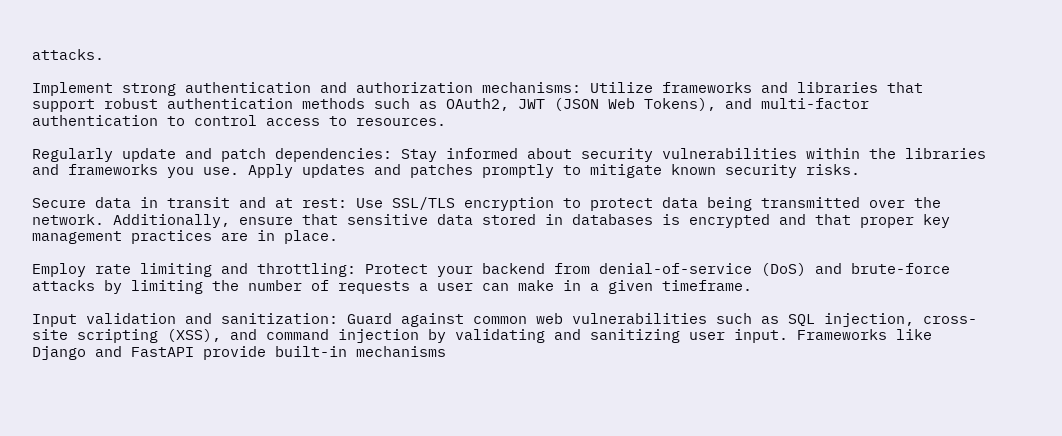attacks.

Implement strong authentication and authorization mechanisms: Utilize frameworks and libraries that support robust authentication methods such as OAuth2, JWT (JSON Web Tokens), and multi-factor authentication to control access to resources.

Regularly update and patch dependencies: Stay informed about security vulnerabilities within the libraries and frameworks you use. Apply updates and patches promptly to mitigate known security risks.

Secure data in transit and at rest: Use SSL/TLS encryption to protect data being transmitted over the network. Additionally, ensure that sensitive data stored in databases is encrypted and that proper key management practices are in place.

Employ rate limiting and throttling: Protect your backend from denial-of-service (DoS) and brute-force attacks by limiting the number of requests a user can make in a given timeframe.

Input validation and sanitization: Guard against common web vulnerabilities such as SQL injection, cross-site scripting (XSS), and command injection by validating and sanitizing user input. Frameworks like Django and FastAPI provide built-in mechanisms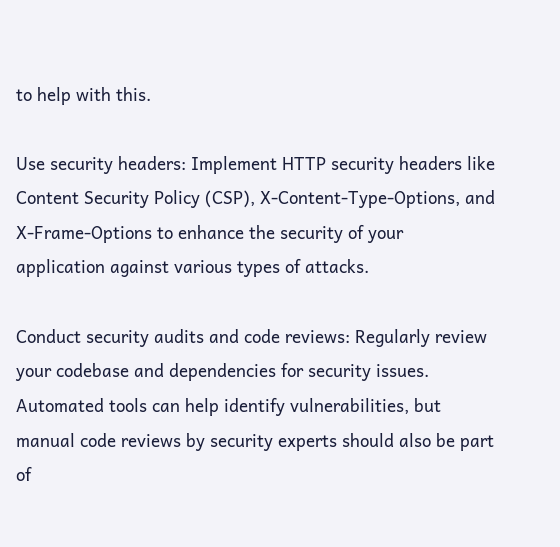to help with this.

Use security headers: Implement HTTP security headers like Content Security Policy (CSP), X-Content-Type-Options, and X-Frame-Options to enhance the security of your application against various types of attacks.

Conduct security audits and code reviews: Regularly review your codebase and dependencies for security issues. Automated tools can help identify vulnerabilities, but manual code reviews by security experts should also be part of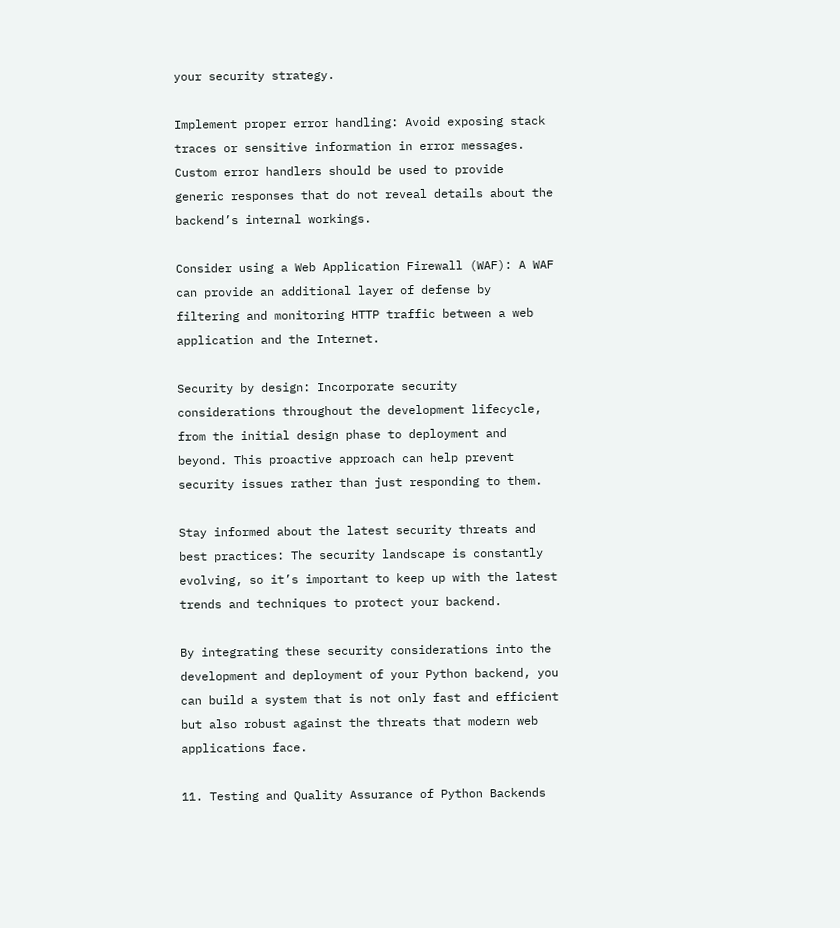your security strategy.

Implement proper error handling: Avoid exposing stack traces or sensitive information in error messages. Custom error handlers should be used to provide generic responses that do not reveal details about the backend’s internal workings.

Consider using a Web Application Firewall (WAF): A WAF can provide an additional layer of defense by filtering and monitoring HTTP traffic between a web application and the Internet.

Security by design: Incorporate security considerations throughout the development lifecycle, from the initial design phase to deployment and beyond. This proactive approach can help prevent security issues rather than just responding to them.

Stay informed about the latest security threats and best practices: The security landscape is constantly evolving, so it’s important to keep up with the latest trends and techniques to protect your backend.

By integrating these security considerations into the development and deployment of your Python backend, you can build a system that is not only fast and efficient but also robust against the threats that modern web applications face.

11. Testing and Quality Assurance of Python Backends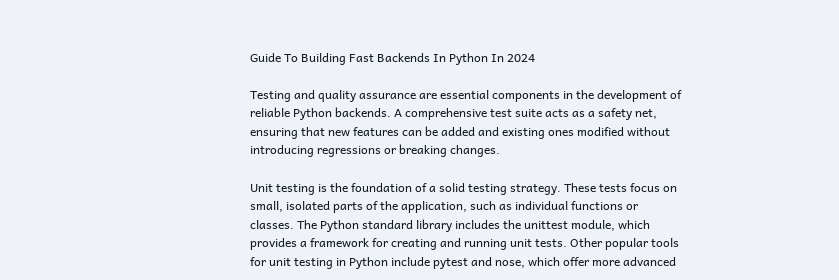Guide To Building Fast Backends In Python In 2024

Testing and quality assurance are essential components in the development of reliable Python backends. A comprehensive test suite acts as a safety net, ensuring that new features can be added and existing ones modified without introducing regressions or breaking changes.

Unit testing is the foundation of a solid testing strategy. These tests focus on small, isolated parts of the application, such as individual functions or classes. The Python standard library includes the unittest module, which provides a framework for creating and running unit tests. Other popular tools for unit testing in Python include pytest and nose, which offer more advanced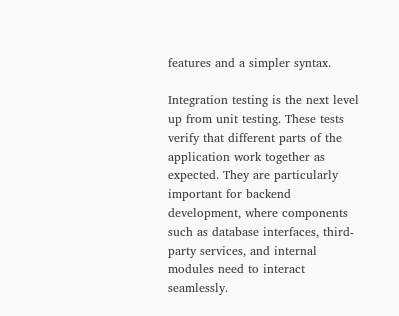features and a simpler syntax.

Integration testing is the next level up from unit testing. These tests verify that different parts of the application work together as expected. They are particularly important for backend development, where components such as database interfaces, third-party services, and internal modules need to interact seamlessly.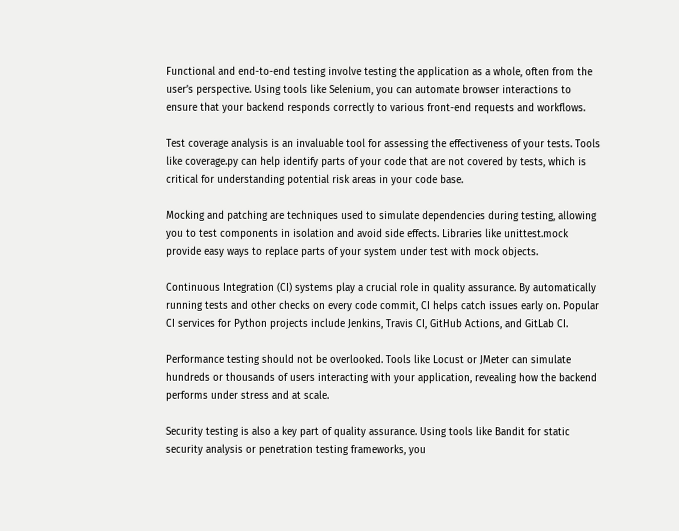Functional and end-to-end testing involve testing the application as a whole, often from the user’s perspective. Using tools like Selenium, you can automate browser interactions to ensure that your backend responds correctly to various front-end requests and workflows.

Test coverage analysis is an invaluable tool for assessing the effectiveness of your tests. Tools like coverage.py can help identify parts of your code that are not covered by tests, which is critical for understanding potential risk areas in your code base.

Mocking and patching are techniques used to simulate dependencies during testing, allowing you to test components in isolation and avoid side effects. Libraries like unittest.mock provide easy ways to replace parts of your system under test with mock objects.

Continuous Integration (CI) systems play a crucial role in quality assurance. By automatically running tests and other checks on every code commit, CI helps catch issues early on. Popular CI services for Python projects include Jenkins, Travis CI, GitHub Actions, and GitLab CI.

Performance testing should not be overlooked. Tools like Locust or JMeter can simulate hundreds or thousands of users interacting with your application, revealing how the backend performs under stress and at scale.

Security testing is also a key part of quality assurance. Using tools like Bandit for static security analysis or penetration testing frameworks, you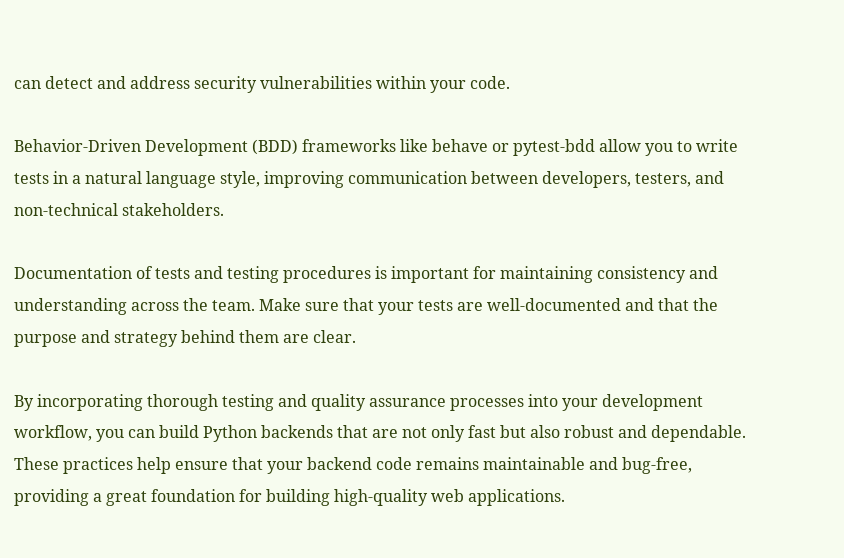can detect and address security vulnerabilities within your code.

Behavior-Driven Development (BDD) frameworks like behave or pytest-bdd allow you to write tests in a natural language style, improving communication between developers, testers, and non-technical stakeholders.

Documentation of tests and testing procedures is important for maintaining consistency and understanding across the team. Make sure that your tests are well-documented and that the purpose and strategy behind them are clear.

By incorporating thorough testing and quality assurance processes into your development workflow, you can build Python backends that are not only fast but also robust and dependable. These practices help ensure that your backend code remains maintainable and bug-free, providing a great foundation for building high-quality web applications.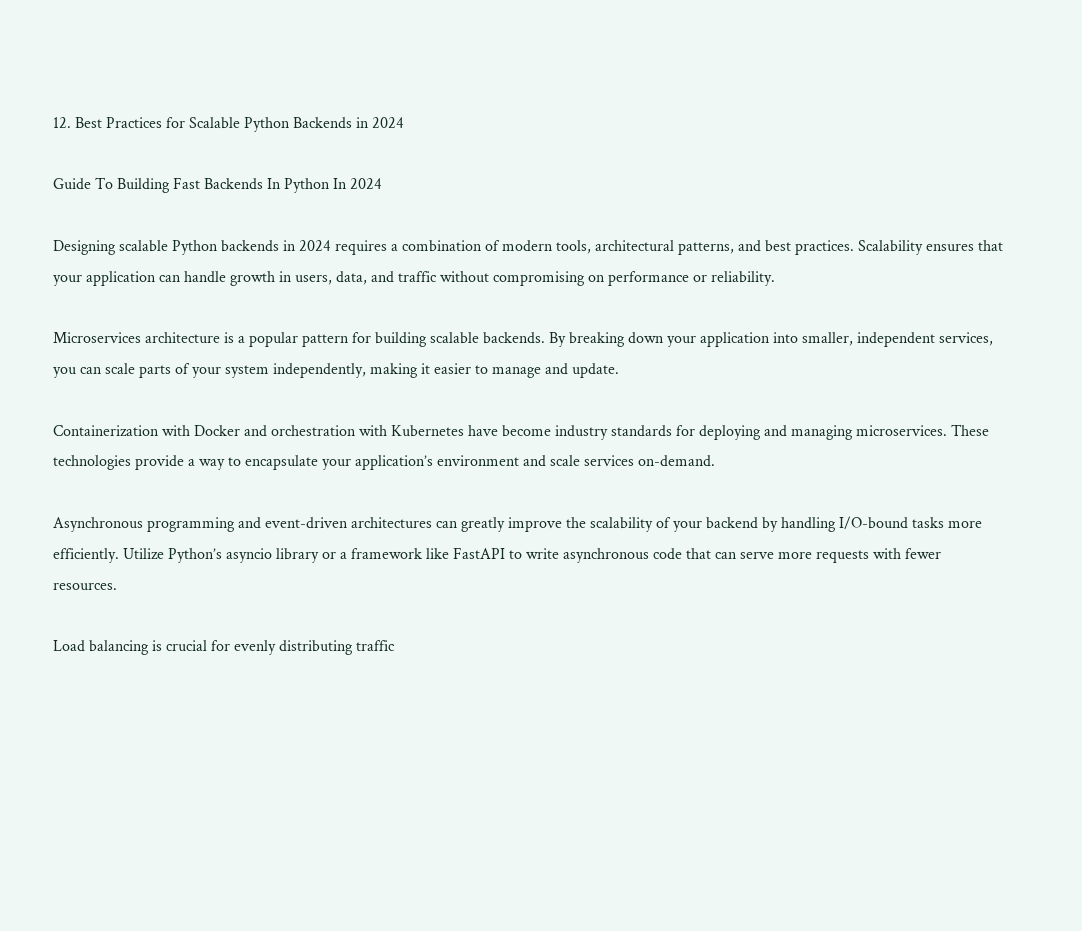12. Best Practices for Scalable Python Backends in 2024

Guide To Building Fast Backends In Python In 2024

Designing scalable Python backends in 2024 requires a combination of modern tools, architectural patterns, and best practices. Scalability ensures that your application can handle growth in users, data, and traffic without compromising on performance or reliability.

Microservices architecture is a popular pattern for building scalable backends. By breaking down your application into smaller, independent services, you can scale parts of your system independently, making it easier to manage and update.

Containerization with Docker and orchestration with Kubernetes have become industry standards for deploying and managing microservices. These technologies provide a way to encapsulate your application’s environment and scale services on-demand.

Asynchronous programming and event-driven architectures can greatly improve the scalability of your backend by handling I/O-bound tasks more efficiently. Utilize Python’s asyncio library or a framework like FastAPI to write asynchronous code that can serve more requests with fewer resources.

Load balancing is crucial for evenly distributing traffic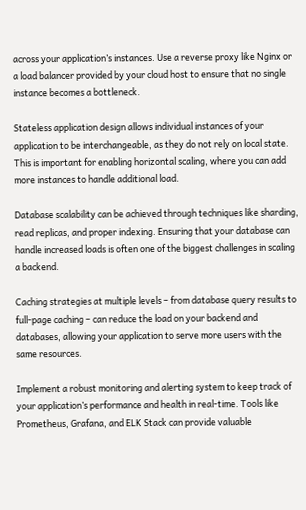across your application’s instances. Use a reverse proxy like Nginx or a load balancer provided by your cloud host to ensure that no single instance becomes a bottleneck.

Stateless application design allows individual instances of your application to be interchangeable, as they do not rely on local state. This is important for enabling horizontal scaling, where you can add more instances to handle additional load.

Database scalability can be achieved through techniques like sharding, read replicas, and proper indexing. Ensuring that your database can handle increased loads is often one of the biggest challenges in scaling a backend.

Caching strategies at multiple levels – from database query results to full-page caching – can reduce the load on your backend and databases, allowing your application to serve more users with the same resources.

Implement a robust monitoring and alerting system to keep track of your application’s performance and health in real-time. Tools like Prometheus, Grafana, and ELK Stack can provide valuable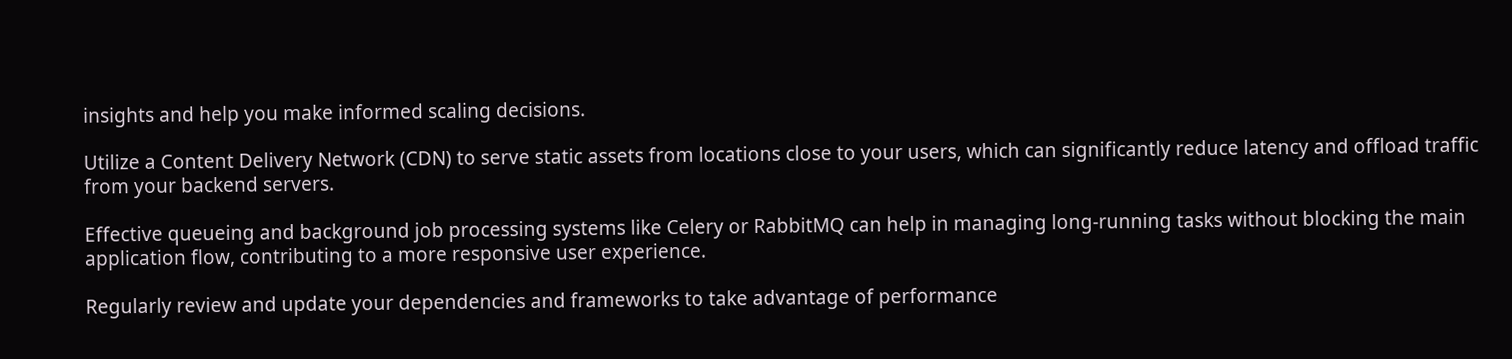insights and help you make informed scaling decisions.

Utilize a Content Delivery Network (CDN) to serve static assets from locations close to your users, which can significantly reduce latency and offload traffic from your backend servers.

Effective queueing and background job processing systems like Celery or RabbitMQ can help in managing long-running tasks without blocking the main application flow, contributing to a more responsive user experience.

Regularly review and update your dependencies and frameworks to take advantage of performance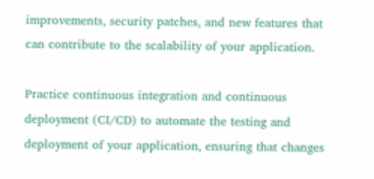improvements, security patches, and new features that can contribute to the scalability of your application.

Practice continuous integration and continuous deployment (CI/CD) to automate the testing and deployment of your application, ensuring that changes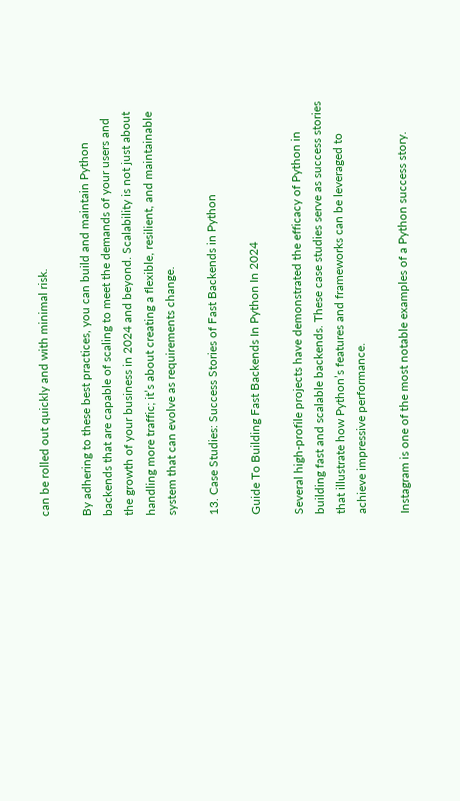can be rolled out quickly and with minimal risk.

By adhering to these best practices, you can build and maintain Python backends that are capable of scaling to meet the demands of your users and the growth of your business in 2024 and beyond. Scalability is not just about handling more traffic; it’s about creating a flexible, resilient, and maintainable system that can evolve as requirements change.

13. Case Studies: Success Stories of Fast Backends in Python

Guide To Building Fast Backends In Python In 2024

Several high-profile projects have demonstrated the efficacy of Python in building fast and scalable backends. These case studies serve as success stories that illustrate how Python’s features and frameworks can be leveraged to achieve impressive performance.

Instagram is one of the most notable examples of a Python success story.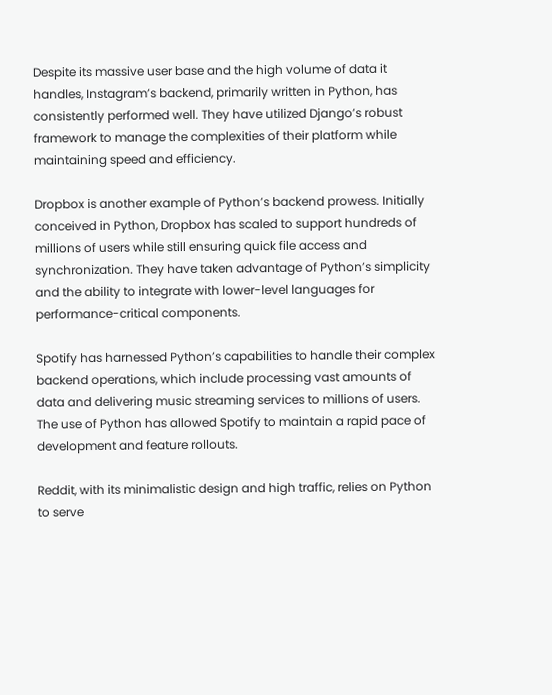Despite its massive user base and the high volume of data it handles, Instagram’s backend, primarily written in Python, has consistently performed well. They have utilized Django’s robust framework to manage the complexities of their platform while maintaining speed and efficiency.

Dropbox is another example of Python’s backend prowess. Initially conceived in Python, Dropbox has scaled to support hundreds of millions of users while still ensuring quick file access and synchronization. They have taken advantage of Python’s simplicity and the ability to integrate with lower-level languages for performance-critical components.

Spotify has harnessed Python’s capabilities to handle their complex backend operations, which include processing vast amounts of data and delivering music streaming services to millions of users. The use of Python has allowed Spotify to maintain a rapid pace of development and feature rollouts.

Reddit, with its minimalistic design and high traffic, relies on Python to serve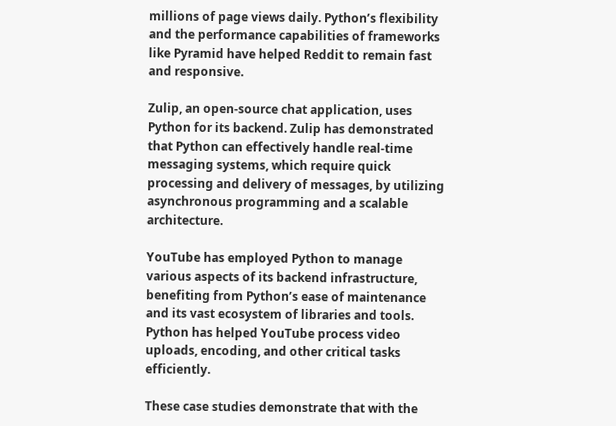millions of page views daily. Python’s flexibility and the performance capabilities of frameworks like Pyramid have helped Reddit to remain fast and responsive.

Zulip, an open-source chat application, uses Python for its backend. Zulip has demonstrated that Python can effectively handle real-time messaging systems, which require quick processing and delivery of messages, by utilizing asynchronous programming and a scalable architecture.

YouTube has employed Python to manage various aspects of its backend infrastructure, benefiting from Python’s ease of maintenance and its vast ecosystem of libraries and tools. Python has helped YouTube process video uploads, encoding, and other critical tasks efficiently.

These case studies demonstrate that with the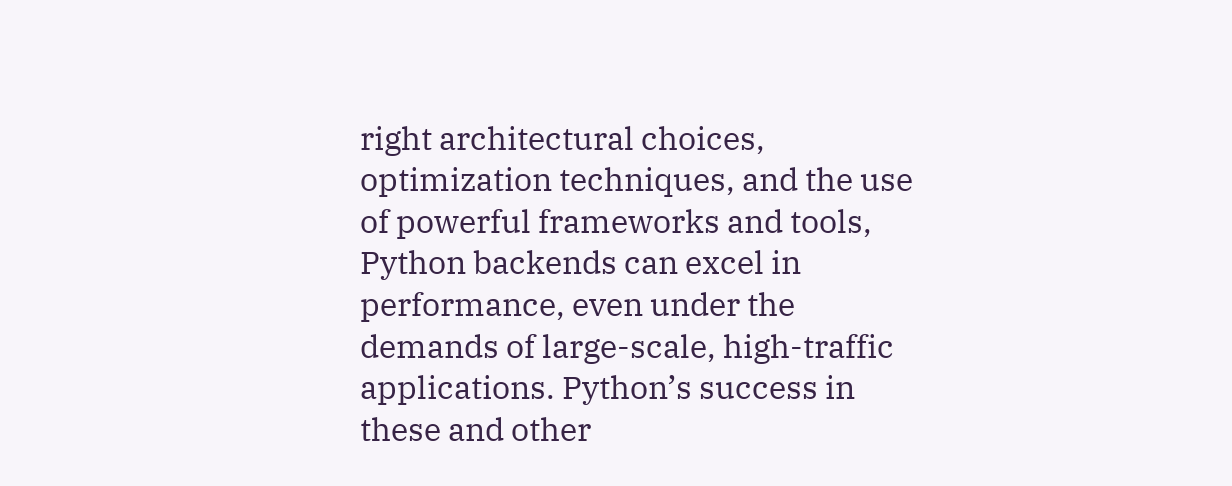right architectural choices, optimization techniques, and the use of powerful frameworks and tools, Python backends can excel in performance, even under the demands of large-scale, high-traffic applications. Python’s success in these and other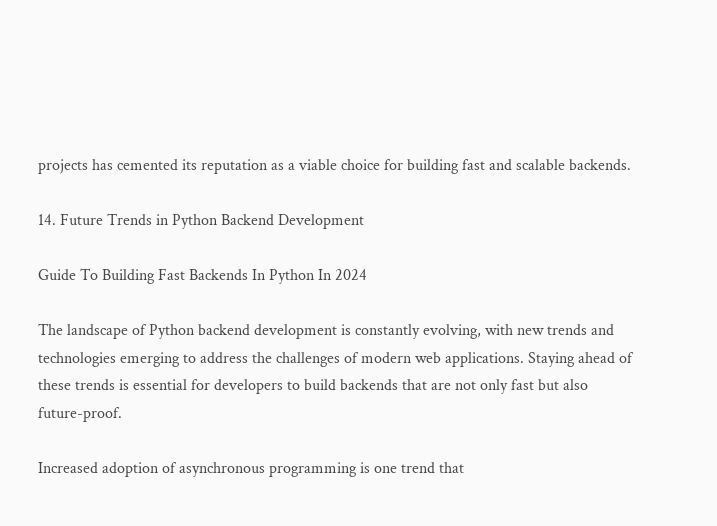projects has cemented its reputation as a viable choice for building fast and scalable backends.

14. Future Trends in Python Backend Development

Guide To Building Fast Backends In Python In 2024

The landscape of Python backend development is constantly evolving, with new trends and technologies emerging to address the challenges of modern web applications. Staying ahead of these trends is essential for developers to build backends that are not only fast but also future-proof.

Increased adoption of asynchronous programming is one trend that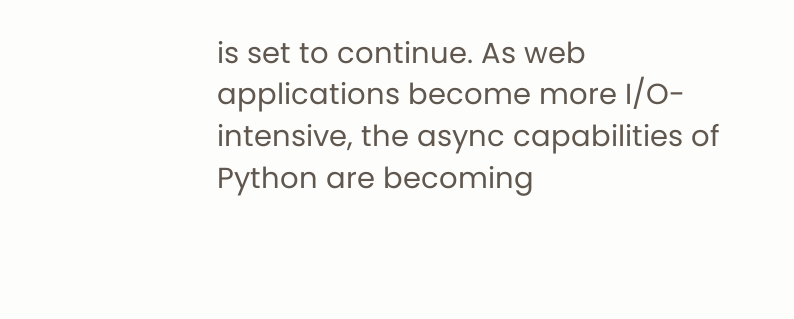is set to continue. As web applications become more I/O-intensive, the async capabilities of Python are becoming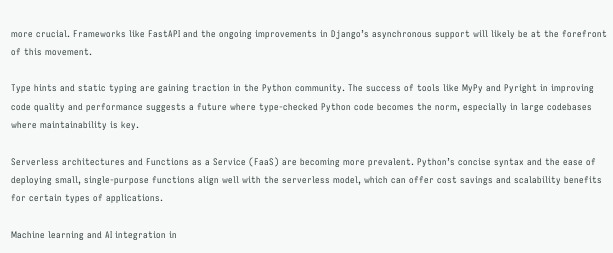more crucial. Frameworks like FastAPI and the ongoing improvements in Django’s asynchronous support will likely be at the forefront of this movement.

Type hints and static typing are gaining traction in the Python community. The success of tools like MyPy and Pyright in improving code quality and performance suggests a future where type-checked Python code becomes the norm, especially in large codebases where maintainability is key.

Serverless architectures and Functions as a Service (FaaS) are becoming more prevalent. Python’s concise syntax and the ease of deploying small, single-purpose functions align well with the serverless model, which can offer cost savings and scalability benefits for certain types of applications.

Machine learning and AI integration in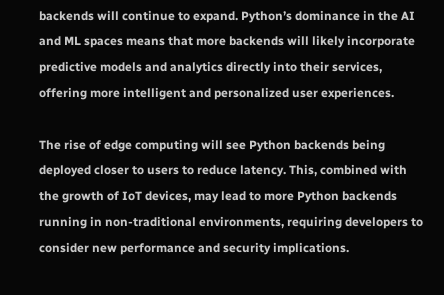backends will continue to expand. Python’s dominance in the AI and ML spaces means that more backends will likely incorporate predictive models and analytics directly into their services, offering more intelligent and personalized user experiences.

The rise of edge computing will see Python backends being deployed closer to users to reduce latency. This, combined with the growth of IoT devices, may lead to more Python backends running in non-traditional environments, requiring developers to consider new performance and security implications.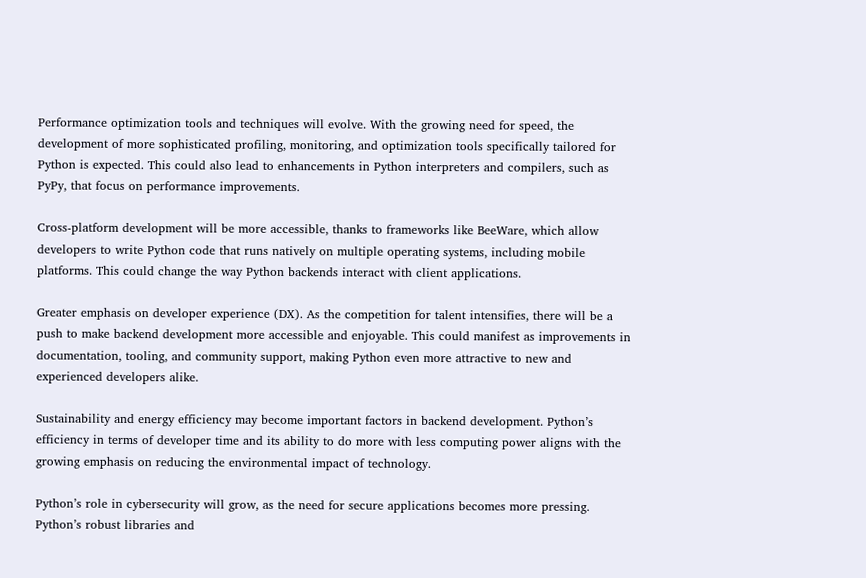Performance optimization tools and techniques will evolve. With the growing need for speed, the development of more sophisticated profiling, monitoring, and optimization tools specifically tailored for Python is expected. This could also lead to enhancements in Python interpreters and compilers, such as PyPy, that focus on performance improvements.

Cross-platform development will be more accessible, thanks to frameworks like BeeWare, which allow developers to write Python code that runs natively on multiple operating systems, including mobile platforms. This could change the way Python backends interact with client applications.

Greater emphasis on developer experience (DX). As the competition for talent intensifies, there will be a push to make backend development more accessible and enjoyable. This could manifest as improvements in documentation, tooling, and community support, making Python even more attractive to new and experienced developers alike.

Sustainability and energy efficiency may become important factors in backend development. Python’s efficiency in terms of developer time and its ability to do more with less computing power aligns with the growing emphasis on reducing the environmental impact of technology.

Python’s role in cybersecurity will grow, as the need for secure applications becomes more pressing. Python’s robust libraries and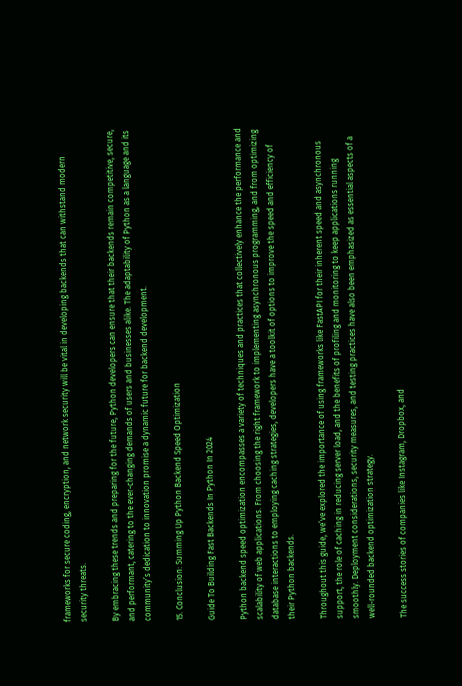frameworks for secure coding, encryption, and network security will be vital in developing backends that can withstand modern security threats.

By embracing these trends and preparing for the future, Python developers can ensure that their backends remain competitive, secure, and performant, catering to the ever-changing demands of users and businesses alike. The adaptability of Python as a language and its community’s dedication to innovation promise a dynamic future for backend development.

15. Conclusion: Summing Up Python Backend Speed Optimization

Guide To Building Fast Backends In Python In 2024

Python backend speed optimization encompasses a variety of techniques and practices that collectively enhance the performance and scalability of web applications. From choosing the right framework to implementing asynchronous programming, and from optimizing database interactions to employing caching strategies, developers have a toolkit of options to improve the speed and efficiency of their Python backends.

Throughout this guide, we’ve explored the importance of using frameworks like FastAPI for their inherent speed and asynchronous support, the role of caching in reducing server load, and the benefits of profiling and monitoring to keep applications running smoothly. Deployment considerations, security measures, and testing practices have also been emphasized as essential aspects of a well-rounded backend optimization strategy.

The success stories of companies like Instagram, Dropbox, and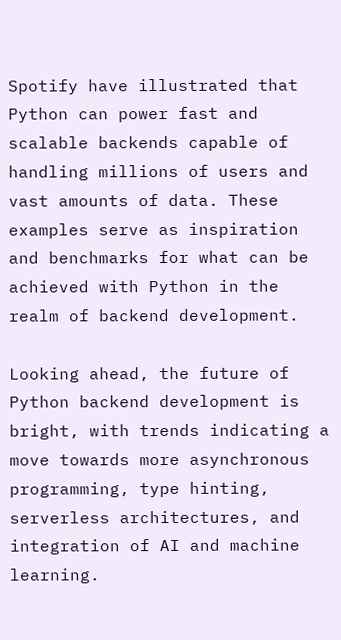Spotify have illustrated that Python can power fast and scalable backends capable of handling millions of users and vast amounts of data. These examples serve as inspiration and benchmarks for what can be achieved with Python in the realm of backend development.

Looking ahead, the future of Python backend development is bright, with trends indicating a move towards more asynchronous programming, type hinting, serverless architectures, and integration of AI and machine learning.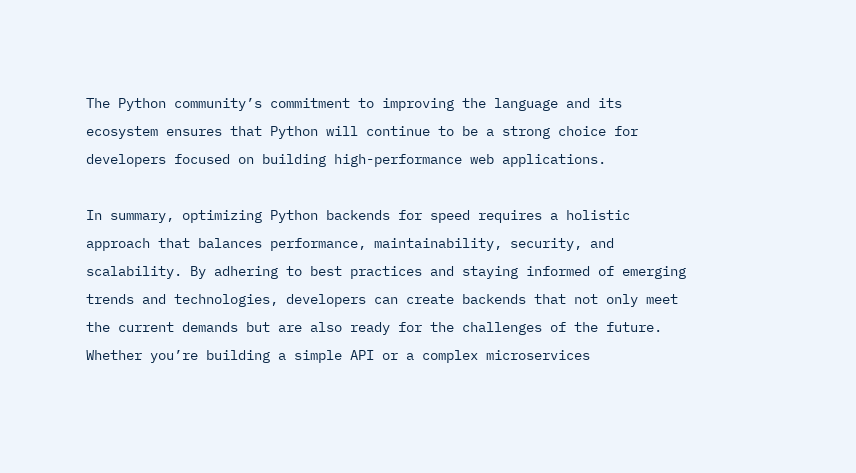The Python community’s commitment to improving the language and its ecosystem ensures that Python will continue to be a strong choice for developers focused on building high-performance web applications.

In summary, optimizing Python backends for speed requires a holistic approach that balances performance, maintainability, security, and scalability. By adhering to best practices and staying informed of emerging trends and technologies, developers can create backends that not only meet the current demands but are also ready for the challenges of the future. Whether you’re building a simple API or a complex microservices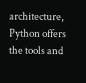architecture, Python offers the tools and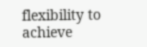flexibility to achieve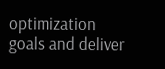optimization goals and deliver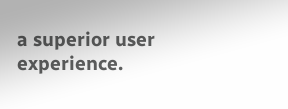a superior user experience.